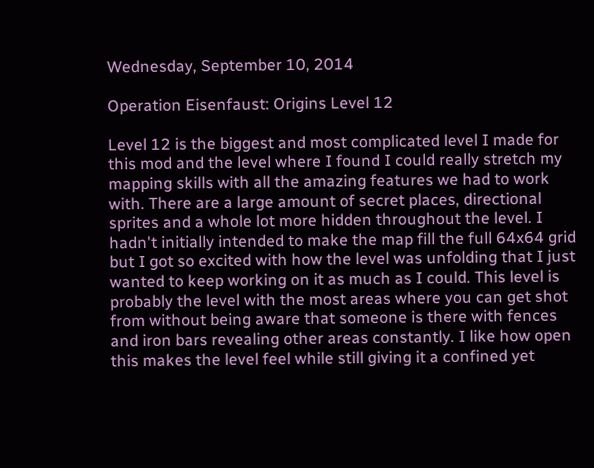Wednesday, September 10, 2014

Operation Eisenfaust: Origins Level 12

Level 12 is the biggest and most complicated level I made for this mod and the level where I found I could really stretch my mapping skills with all the amazing features we had to work with. There are a large amount of secret places, directional sprites and a whole lot more hidden throughout the level. I hadn't initially intended to make the map fill the full 64x64 grid but I got so excited with how the level was unfolding that I just wanted to keep working on it as much as I could. This level is probably the level with the most areas where you can get shot from without being aware that someone is there with fences and iron bars revealing other areas constantly. I like how open this makes the level feel while still giving it a confined yet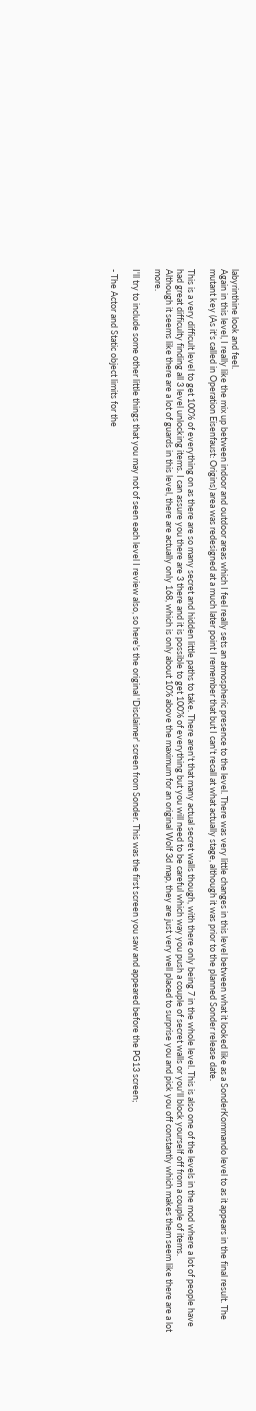labyrinthine look and feel.
Again in this level, I really like the mix up between indoor and outdoor areas which I feel really sets an atmospheric presence to the level. There was very little changes in this level between what it looked like as a SonderKommando level to as it appears in the final result. The mutant key (As it's called in Operation Eisenfaust: Origins) area was redesigned at a much later point I remember that but I can't recall at what actually stage, although it was prior to the planned Sonder release date.

This is a very difficult level to get 100% of everything on as there are so many secret and hidden little paths to take. There aren't that many actual secret walls though, with there only being 7 in the whole level. This is also one of the levels in the mod where a lot of people have had great difficulty finding all 3 level unlocking items. I can assure you there are 3 there and it is possible to get 100% of everything but you will need to be careful which way you push a couple of secret walls or you'll block yourself off from a couple of items.
Although it seems like there are a lot of guards in this level, there are actually only 168, which is only about 10% above the maximum for an original Wolf 3d map, they are just very well placed to surprise you and pick you off constantly which makes them seem like there are a lot more.

I'll try to include some other little things that you may not of seen each level I review also, so here's the original 'Disclaimer' screen from Sonder. This was the first screen you saw and appeared before the PG13 screen;

- The Actor and Static object limits for the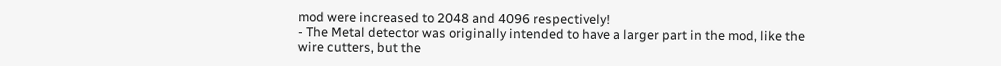mod were increased to 2048 and 4096 respectively!
- The Metal detector was originally intended to have a larger part in the mod, like the wire cutters, but the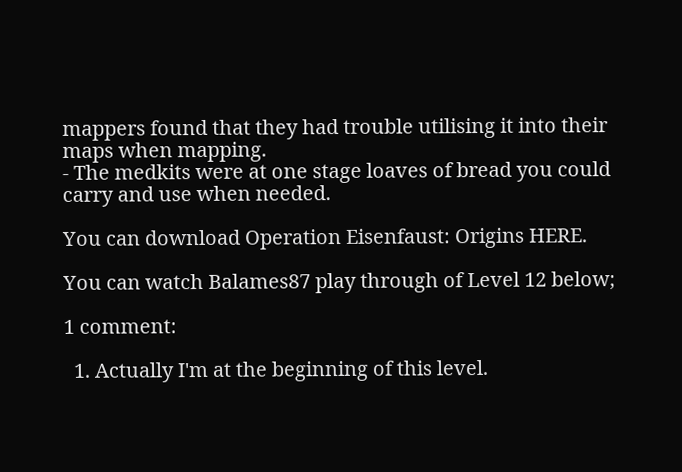mappers found that they had trouble utilising it into their maps when mapping.
- The medkits were at one stage loaves of bread you could carry and use when needed.

You can download Operation Eisenfaust: Origins HERE.

You can watch Balames87 play through of Level 12 below;

1 comment:

  1. Actually I'm at the beginning of this level.